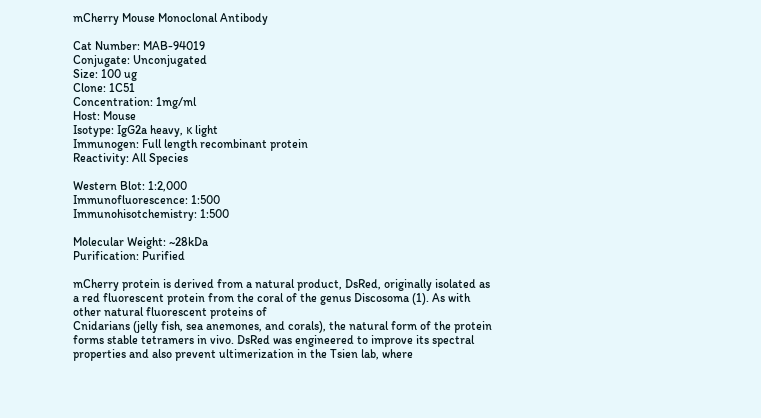mCherry Mouse Monoclonal Antibody

Cat Number: MAB-94019
Conjugate: Unconjugated
Size: 100 ug
Clone: 1C51
Concentration: 1mg/ml
Host: Mouse
Isotype: IgG2a heavy, κ light
Immunogen: Full length recombinant protein
Reactivity: All Species

Western Blot: 1:2,000
Immunofluorescence: 1:500
Immunohisotchemistry: 1:500

Molecular Weight: ~28kDa
Purification: Purified

mCherry protein is derived from a natural product, DsRed, originally isolated as a red fluorescent protein from the coral of the genus Discosoma (1). As with other natural fluorescent proteins of
Cnidarians (jelly fish, sea anemones, and corals), the natural form of the protein forms stable tetramers in vivo. DsRed was engineered to improve its spectral properties and also prevent ultimerization in the Tsien lab, where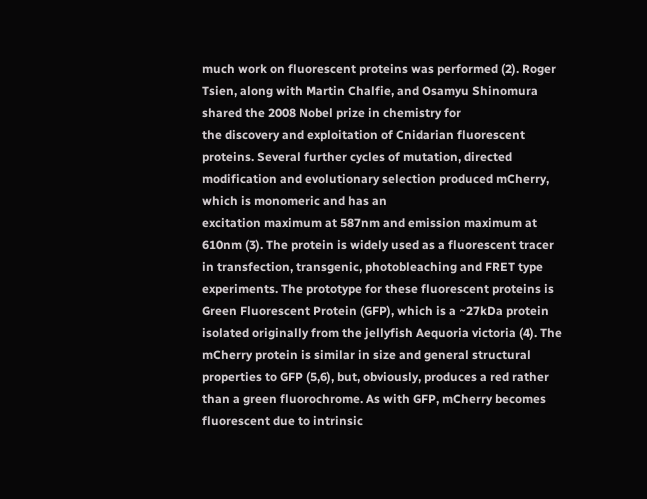much work on fluorescent proteins was performed (2). Roger Tsien, along with Martin Chalfie, and Osamyu Shinomura shared the 2008 Nobel prize in chemistry for
the discovery and exploitation of Cnidarian fluorescent proteins. Several further cycles of mutation, directed modification and evolutionary selection produced mCherry, which is monomeric and has an
excitation maximum at 587nm and emission maximum at 610nm (3). The protein is widely used as a fluorescent tracer in transfection, transgenic, photobleaching and FRET type experiments. The prototype for these fluorescent proteins is Green Fluorescent Protein (GFP), which is a ~27kDa protein isolated originally from the jellyfish Aequoria victoria (4). The mCherry protein is similar in size and general structural properties to GFP (5,6), but, obviously, produces a red rather than a green fluorochrome. As with GFP, mCherry becomes fluorescent due to intrinsic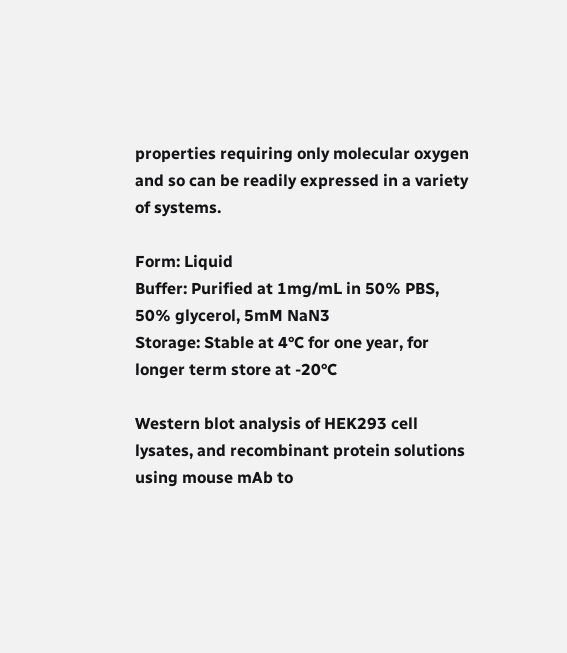properties requiring only molecular oxygen and so can be readily expressed in a variety of systems.

Form: Liquid
Buffer: Purified at 1mg/mL in 50% PBS, 50% glycerol, 5mM NaN3
Storage: Stable at 4°C for one year, for longer term store at -20°C

Western blot analysis of HEK293 cell lysates, and recombinant protein solutions using mouse mAb to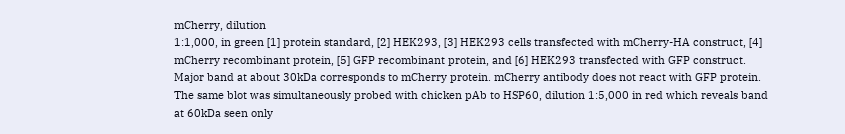mCherry, dilution
1:1,000, in green [1] protein standard, [2] HEK293, [3] HEK293 cells transfected with mCherry-HA construct, [4] mCherry recombinant protein, [5] GFP recombinant protein, and [6] HEK293 transfected with GFP construct. Major band at about 30kDa corresponds to mCherry protein. mCherry antibody does not react with GFP protein. The same blot was simultaneously probed with chicken pAb to HSP60, dilution 1:5,000 in red which reveals band at 60kDa seen only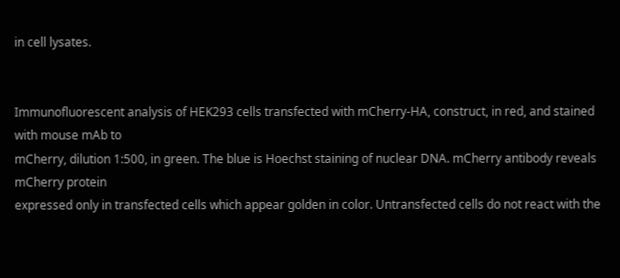in cell lysates.


Immunofluorescent analysis of HEK293 cells transfected with mCherry-HA, construct, in red, and stained with mouse mAb to
mCherry, dilution 1:500, in green. The blue is Hoechst staining of nuclear DNA. mCherry antibody reveals mCherry protein
expressed only in transfected cells which appear golden in color. Untransfected cells do not react with the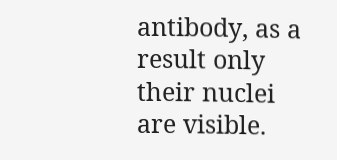antibody, as a result only their nuclei are visible.